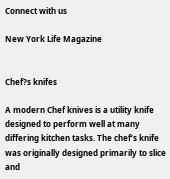Connect with us

New York Life Magazine


Chef?s knifes

A modern Chef knives is a utility knife designed to perform well at many differing kitchen tasks. The chef’s knife was originally designed primarily to slice and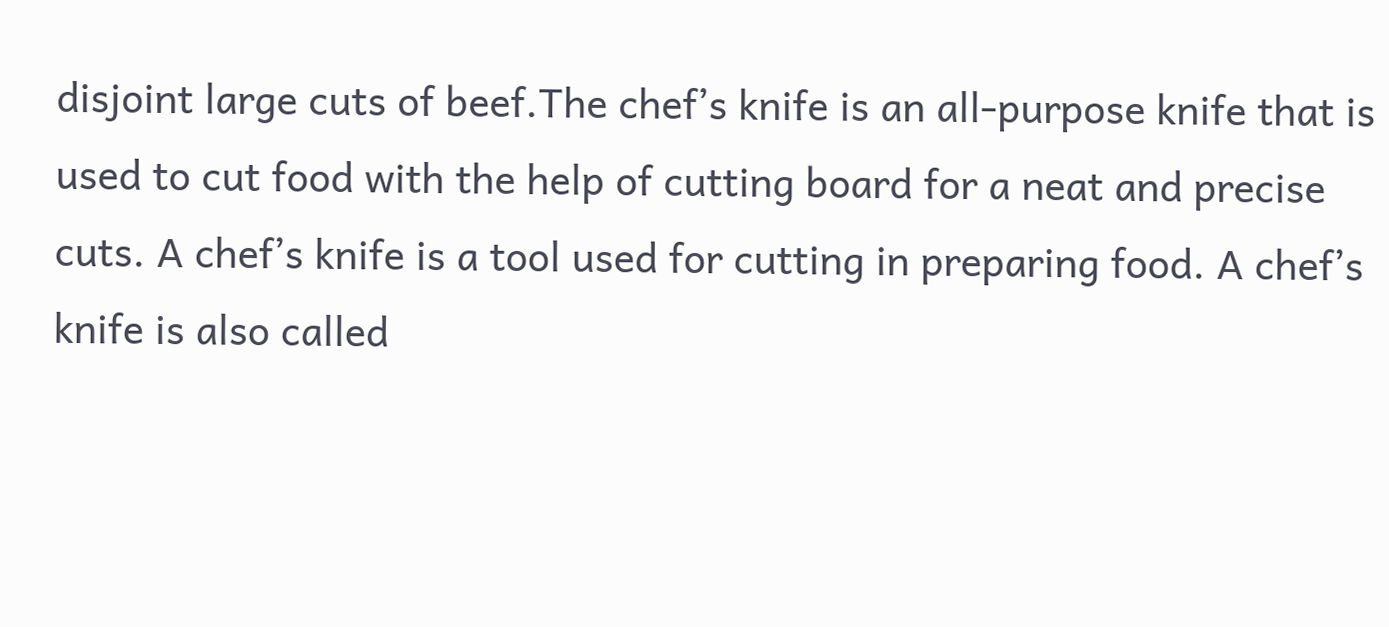disjoint large cuts of beef.The chef’s knife is an all-purpose knife that is used to cut food with the help of cutting board for a neat and precise cuts. A chef’s knife is a tool used for cutting in preparing food. A chef’s knife is also called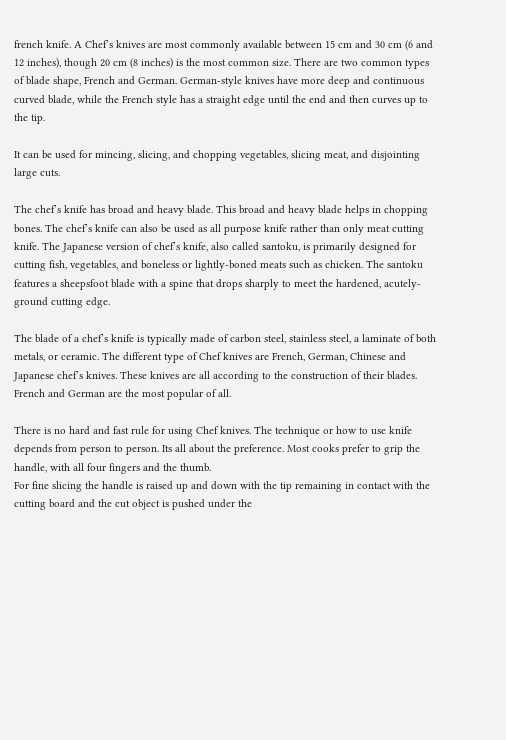french knife. A Chef’s knives are most commonly available between 15 cm and 30 cm (6 and 12 inches), though 20 cm (8 inches) is the most common size. There are two common types of blade shape, French and German. German-style knives have more deep and continuous curved blade, while the French style has a straight edge until the end and then curves up to the tip.

It can be used for mincing, slicing, and chopping vegetables, slicing meat, and disjointing large cuts.

The chef’s knife has broad and heavy blade. This broad and heavy blade helps in chopping bones. The chef’s knife can also be used as all purpose knife rather than only meat cutting knife. The Japanese version of chef’s knife, also called santoku, is primarily designed for cutting fish, vegetables, and boneless or lightly-boned meats such as chicken. The santoku features a sheepsfoot blade with a spine that drops sharply to meet the hardened, acutely-ground cutting edge.

The blade of a chef’s knife is typically made of carbon steel, stainless steel, a laminate of both metals, or ceramic. The different type of Chef knives are French, German, Chinese and Japanese chef’s knives. These knives are all according to the construction of their blades. French and German are the most popular of all.

There is no hard and fast rule for using Chef knives. The technique or how to use knife depends from person to person. Its all about the preference. Most cooks prefer to grip the handle, with all four fingers and the thumb.
For fine slicing the handle is raised up and down with the tip remaining in contact with the cutting board and the cut object is pushed under the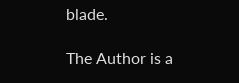blade.

The Author is a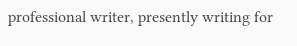professional writer, presently writing for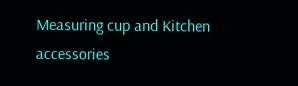Measuring cup and Kitchen accessories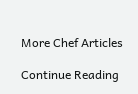More Chef Articles

Continue Reading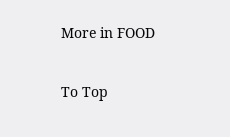More in FOOD

To Top